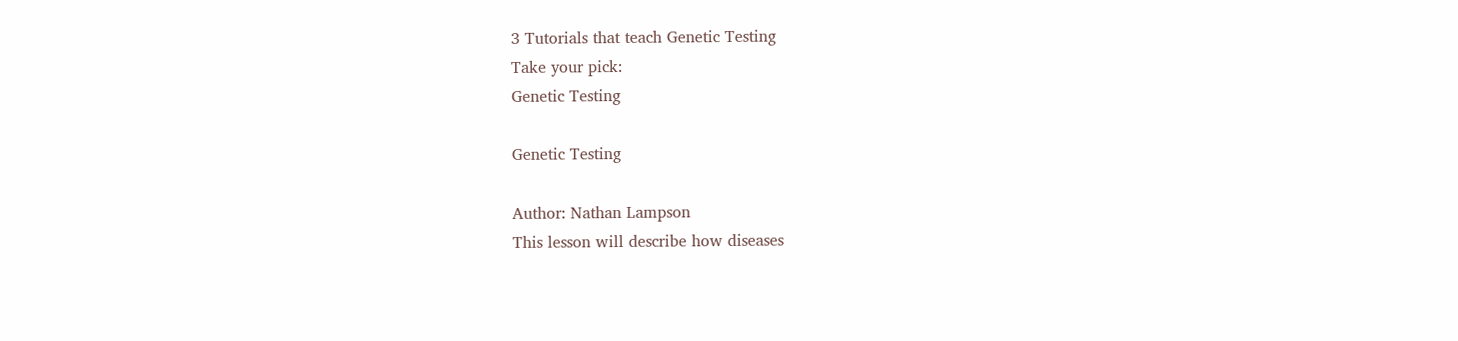3 Tutorials that teach Genetic Testing
Take your pick:
Genetic Testing

Genetic Testing

Author: Nathan Lampson
This lesson will describe how diseases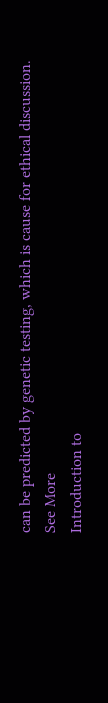can be predicted by genetic testing, which is cause for ethical discussion.
See More
Introduction to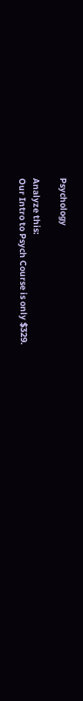Psychology

Analyze this:
Our Intro to Psych Course is only $329.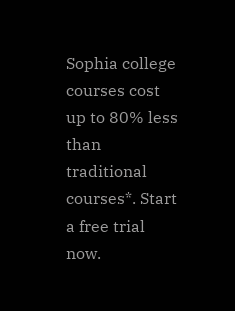Sophia college courses cost up to 80% less than traditional courses*. Start a free trial now.